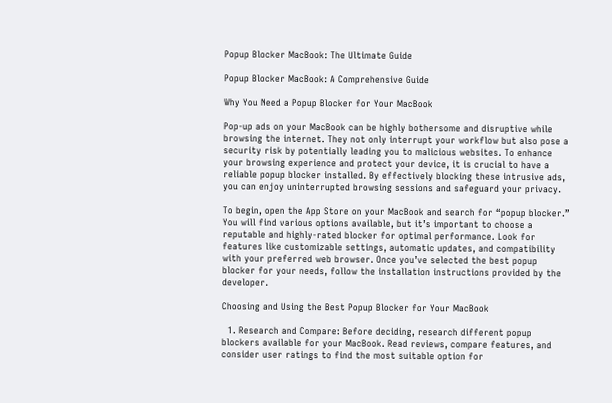Popup Blocker MacBook: The Ultimate Guide

Popup Blocker MacBook: A Comprehensive Guide

Why You Need a Popup Blocker for Your MacBook

Pop-up ads on your MacBook can be highly bothersome and disruptive while browsing the internet. They not only interrupt your workflow but also pose a security risk by potentially leading you to malicious websites. To enhance your browsing experience and protect your device, it is crucial to have a reliable popup blocker installed. By effectively blocking these intrusive ads, you can enjoy uninterrupted browsing sessions and safeguard your privacy.

To begin, open the App Store on your MacBook and search for “popup blocker.” You will find various options available, but it’s important to choose a reputable and highly-rated blocker for optimal performance. Look for features like customizable settings, automatic updates, and compatibility with your preferred web browser. Once you’ve selected the best popup blocker for your needs, follow the installation instructions provided by the developer.

Choosing and Using the Best Popup Blocker for Your MacBook

  1. Research and Compare: Before deciding, research different popup blockers available for your MacBook. Read reviews, compare features, and consider user ratings to find the most suitable option for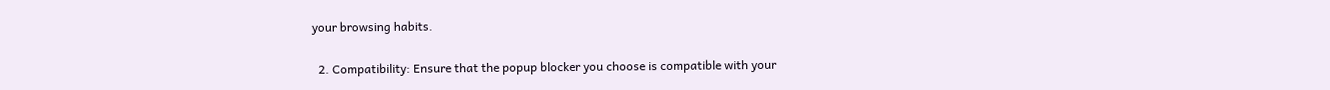your browsing habits.

  2. Compatibility: Ensure that the popup blocker you choose is compatible with your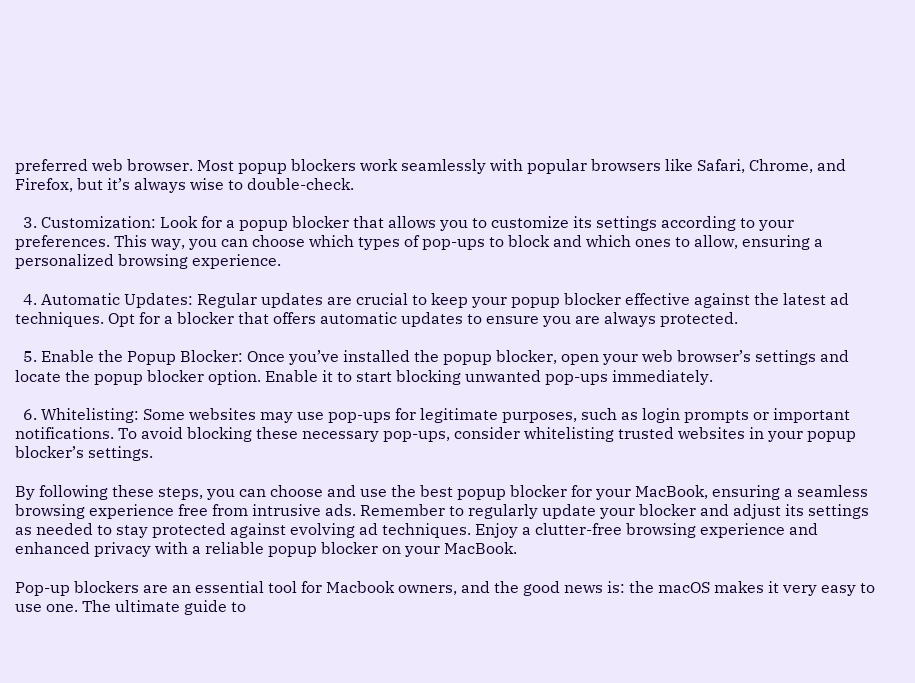preferred web browser. Most popup blockers work seamlessly with popular browsers like Safari, Chrome, and Firefox, but it’s always wise to double-check.

  3. Customization: Look for a popup blocker that allows you to customize its settings according to your preferences. This way, you can choose which types of pop-ups to block and which ones to allow, ensuring a personalized browsing experience.

  4. Automatic Updates: Regular updates are crucial to keep your popup blocker effective against the latest ad techniques. Opt for a blocker that offers automatic updates to ensure you are always protected.

  5. Enable the Popup Blocker: Once you’ve installed the popup blocker, open your web browser’s settings and locate the popup blocker option. Enable it to start blocking unwanted pop-ups immediately.

  6. Whitelisting: Some websites may use pop-ups for legitimate purposes, such as login prompts or important notifications. To avoid blocking these necessary pop-ups, consider whitelisting trusted websites in your popup blocker’s settings.

By following these steps, you can choose and use the best popup blocker for your MacBook, ensuring a seamless browsing experience free from intrusive ads. Remember to regularly update your blocker and adjust its settings as needed to stay protected against evolving ad techniques. Enjoy a clutter-free browsing experience and enhanced privacy with a reliable popup blocker on your MacBook.

Pop-up blockers are an essential tool for Macbook owners, and the good news is: the macOS makes it very easy to use one. The ultimate guide to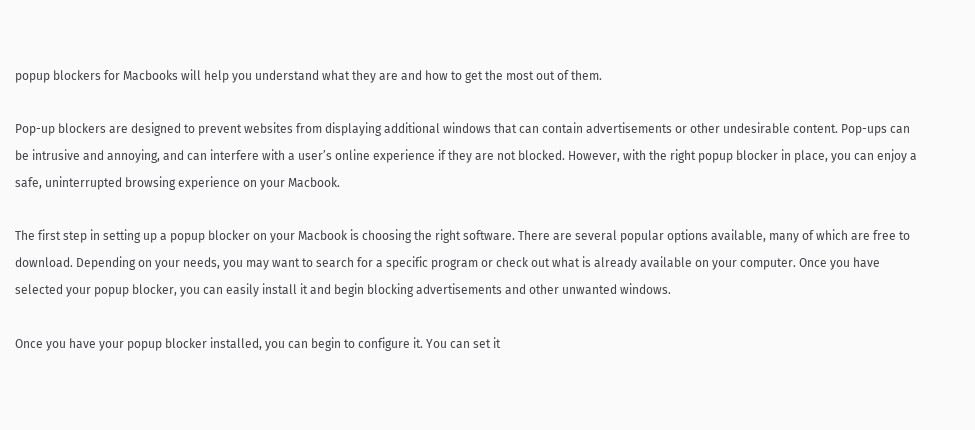popup blockers for Macbooks will help you understand what they are and how to get the most out of them.

Pop-up blockers are designed to prevent websites from displaying additional windows that can contain advertisements or other undesirable content. Pop-ups can be intrusive and annoying, and can interfere with a user’s online experience if they are not blocked. However, with the right popup blocker in place, you can enjoy a safe, uninterrupted browsing experience on your Macbook.

The first step in setting up a popup blocker on your Macbook is choosing the right software. There are several popular options available, many of which are free to download. Depending on your needs, you may want to search for a specific program or check out what is already available on your computer. Once you have selected your popup blocker, you can easily install it and begin blocking advertisements and other unwanted windows.

Once you have your popup blocker installed, you can begin to configure it. You can set it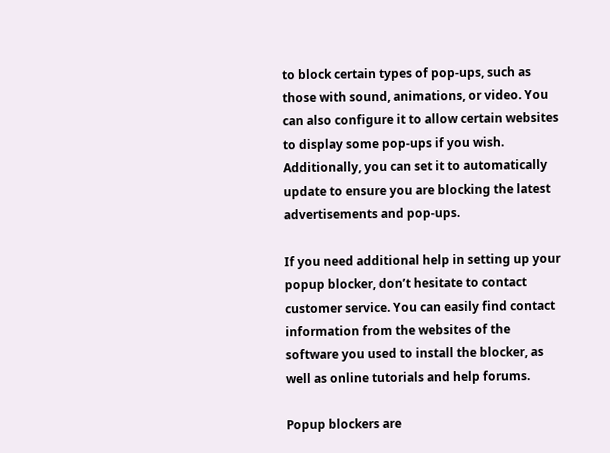to block certain types of pop-ups, such as those with sound, animations, or video. You can also configure it to allow certain websites to display some pop-ups if you wish. Additionally, you can set it to automatically update to ensure you are blocking the latest advertisements and pop-ups.

If you need additional help in setting up your popup blocker, don’t hesitate to contact customer service. You can easily find contact information from the websites of the software you used to install the blocker, as well as online tutorials and help forums.

Popup blockers are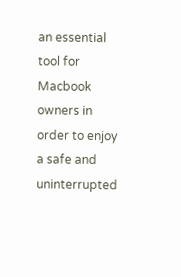an essential tool for Macbook owners in order to enjoy a safe and uninterrupted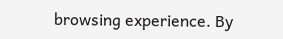browsing experience. By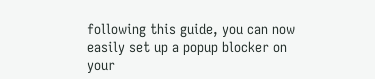following this guide, you can now easily set up a popup blocker on your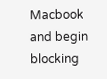Macbook and begin blocking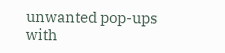unwanted pop-ups with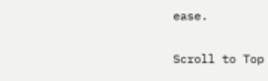ease.

Scroll to Top